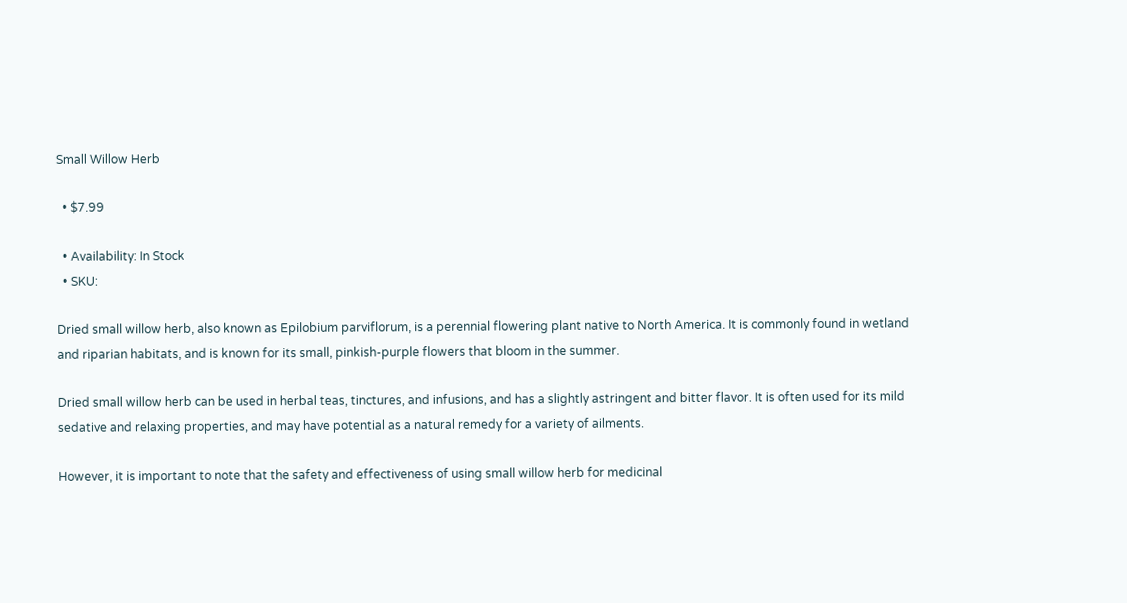Small Willow Herb

  • $7.99

  • Availability: In Stock
  • SKU:

Dried small willow herb, also known as Epilobium parviflorum, is a perennial flowering plant native to North America. It is commonly found in wetland and riparian habitats, and is known for its small, pinkish-purple flowers that bloom in the summer.

Dried small willow herb can be used in herbal teas, tinctures, and infusions, and has a slightly astringent and bitter flavor. It is often used for its mild sedative and relaxing properties, and may have potential as a natural remedy for a variety of ailments.

However, it is important to note that the safety and effectiveness of using small willow herb for medicinal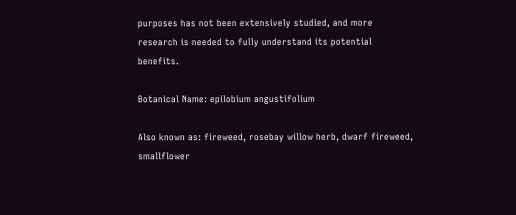purposes has not been extensively studied, and more research is needed to fully understand its potential benefits.

Botanical Name: epilobium angustifolium

Also known as: fireweed, rosebay willow herb, dwarf fireweed, smallflower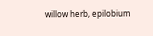willow herb, epilobium